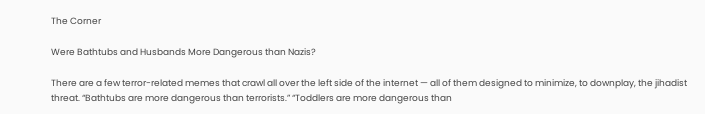The Corner

Were Bathtubs and Husbands More Dangerous than Nazis?

There are a few terror-related memes that crawl all over the left side of the internet — all of them designed to minimize, to downplay, the jihadist threat. “Bathtubs are more dangerous than terrorists.” “Toddlers are more dangerous than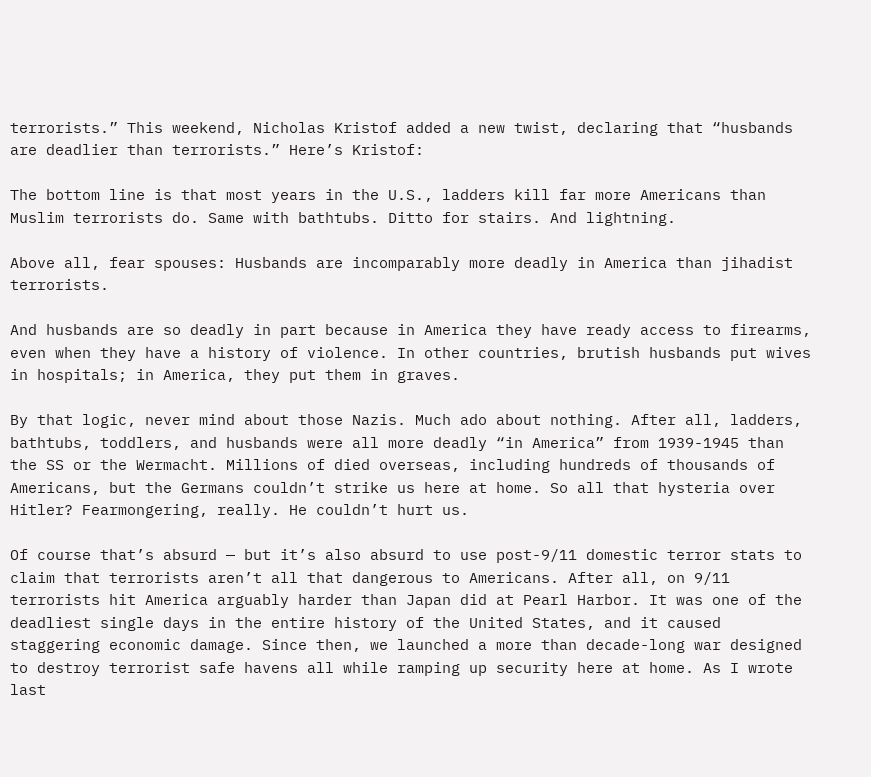terrorists.” This weekend, Nicholas Kristof added a new twist, declaring that “husbands are deadlier than terrorists.” Here’s Kristof:

The bottom line is that most years in the U.S., ladders kill far more Americans than Muslim terrorists do. Same with bathtubs. Ditto for stairs. And lightning.

Above all, fear spouses: Husbands are incomparably more deadly in America than jihadist terrorists.

And husbands are so deadly in part because in America they have ready access to firearms, even when they have a history of violence. In other countries, brutish husbands put wives in hospitals; in America, they put them in graves.

By that logic, never mind about those Nazis. Much ado about nothing. After all, ladders, bathtubs, toddlers, and husbands were all more deadly “in America” from 1939-1945 than the SS or the Wermacht. Millions of died overseas, including hundreds of thousands of Americans, but the Germans couldn’t strike us here at home. So all that hysteria over Hitler? Fearmongering, really. He couldn’t hurt us.

Of course that’s absurd — but it’s also absurd to use post-9/11 domestic terror stats to claim that terrorists aren’t all that dangerous to Americans. After all, on 9/11 terrorists hit America arguably harder than Japan did at Pearl Harbor. It was one of the deadliest single days in the entire history of the United States, and it caused staggering economic damage. Since then, we launched a more than decade-long war designed to destroy terrorist safe havens all while ramping up security here at home. As I wrote last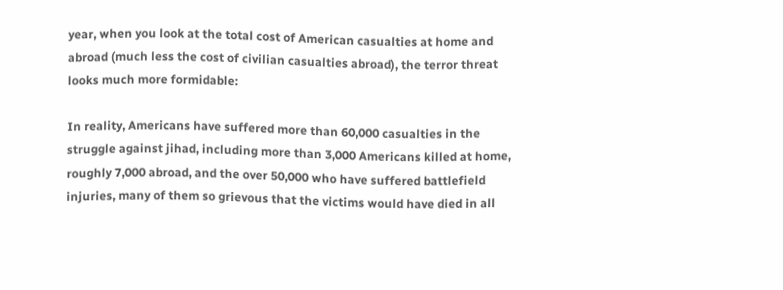year, when you look at the total cost of American casualties at home and abroad (much less the cost of civilian casualties abroad), the terror threat looks much more formidable:

In reality, Americans have suffered more than 60,000 casualties in the struggle against jihad, including more than 3,000 Americans killed at home, roughly 7,000 abroad, and the over 50,000 who have suffered battlefield injuries, many of them so grievous that the victims would have died in all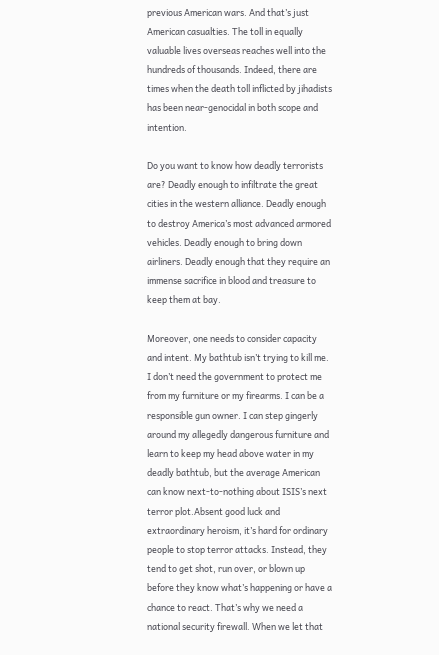previous American wars. And that’s just American casualties. The toll in equally valuable lives overseas reaches well into the hundreds of thousands. Indeed, there are times when the death toll inflicted by jihadists has been near-genocidal in both scope and intention.

Do you want to know how deadly terrorists are? Deadly enough to infiltrate the great cities in the western alliance. Deadly enough to destroy America’s most advanced armored vehicles. Deadly enough to bring down airliners. Deadly enough that they require an immense sacrifice in blood and treasure to keep them at bay.

Moreover, one needs to consider capacity and intent. My bathtub isn’t trying to kill me. I don’t need the government to protect me from my furniture or my firearms. I can be a responsible gun owner. I can step gingerly around my allegedly dangerous furniture and learn to keep my head above water in my deadly bathtub, but the average American can know next-to-nothing about ISIS’s next terror plot.Absent good luck and extraordinary heroism, it’s hard for ordinary people to stop terror attacks. Instead, they tend to get shot, run over, or blown up before they know what’s happening or have a chance to react. That’s why we need a national security firewall. When we let that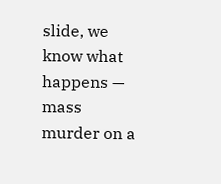slide, we know what happens — mass murder on a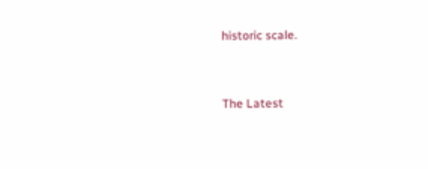historic scale.


The Latest